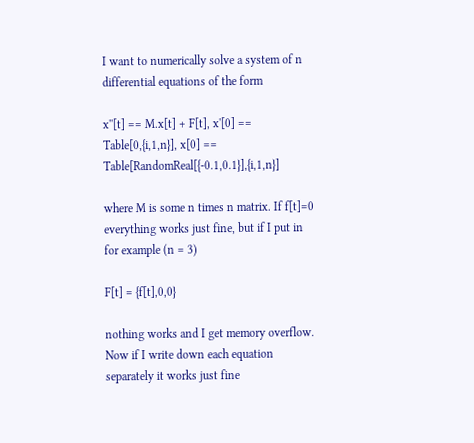I want to numerically solve a system of n differential equations of the form

x''[t] == M.x[t] + F[t], x'[0] == Table[0,{i,1,n}], x[0] == Table[RandomReal[{-0.1,0.1}],{i,1,n}]

where M is some n times n matrix. If f[t]=0 everything works just fine, but if I put in for example (n = 3)

F[t] = {f[t],0,0}

nothing works and I get memory overflow. Now if I write down each equation separately it works just fine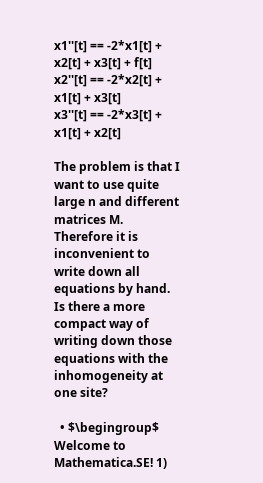x1''[t] == -2*x1[t] + x2[t] + x3[t] + f[t]
x2''[t] == -2*x2[t] + x1[t] + x3[t]
x3''[t] == -2*x3[t] + x1[t] + x2[t]

The problem is that I want to use quite large n and different matrices M. Therefore it is inconvenient to write down all equations by hand. Is there a more compact way of writing down those equations with the inhomogeneity at one site?

  • $\begingroup$ Welcome to Mathematica.SE! 1)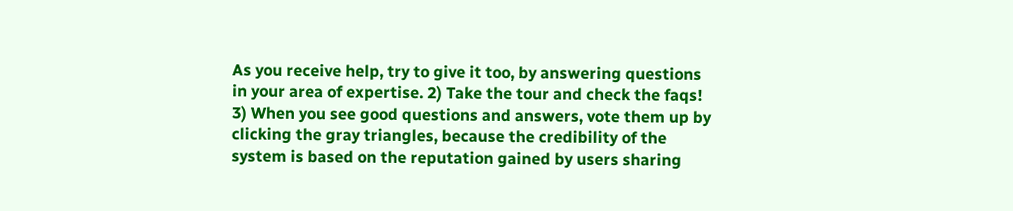As you receive help, try to give it too, by answering questions in your area of expertise. 2) Take the tour and check the faqs! 3) When you see good questions and answers, vote them up by clicking the gray triangles, because the credibility of the system is based on the reputation gained by users sharing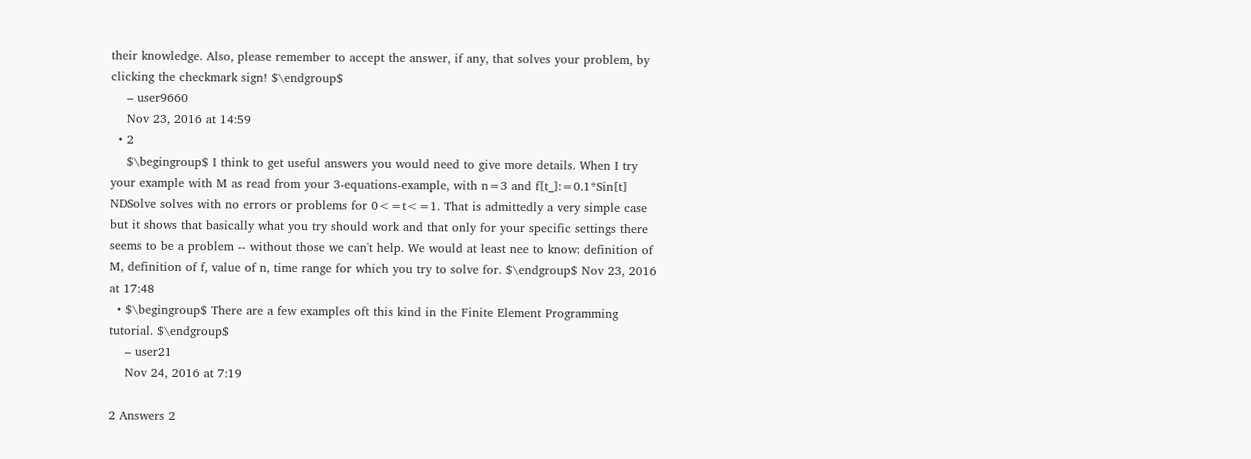their knowledge. Also, please remember to accept the answer, if any, that solves your problem, by clicking the checkmark sign! $\endgroup$
    – user9660
    Nov 23, 2016 at 14:59
  • 2
    $\begingroup$ I think to get useful answers you would need to give more details. When I try your example with M as read from your 3-equations-example, with n=3 and f[t_]:=0.1*Sin[t] NDSolve solves with no errors or problems for 0<=t<=1. That is admittedly a very simple case but it shows that basically what you try should work and that only for your specific settings there seems to be a problem -- without those we can't help. We would at least nee to know: definition of M, definition of f, value of n, time range for which you try to solve for. $\endgroup$ Nov 23, 2016 at 17:48
  • $\begingroup$ There are a few examples oft this kind in the Finite Element Programming tutorial. $\endgroup$
    – user21
    Nov 24, 2016 at 7:19

2 Answers 2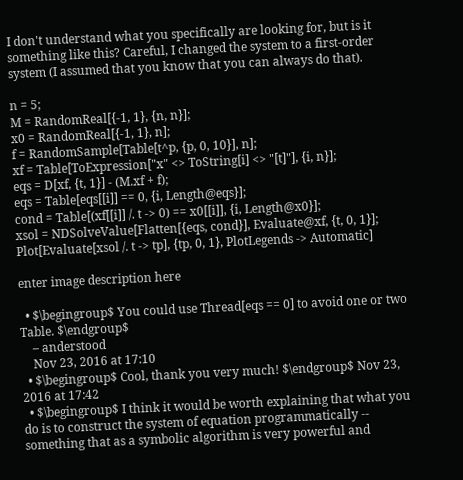I don't understand what you specifically are looking for, but is it something like this? Careful, I changed the system to a first-order system (I assumed that you know that you can always do that).

n = 5;
M = RandomReal[{-1, 1}, {n, n}];
x0 = RandomReal[{-1, 1}, n];
f = RandomSample[Table[t^p, {p, 0, 10}], n];
xf = Table[ToExpression["x" <> ToString[i] <> "[t]"], {i, n}];
eqs = D[xf, {t, 1}] - (M.xf + f);
eqs = Table[eqs[[i]] == 0, {i, Length@eqs}];
cond = Table[(xf[[i]] /. t -> 0) == x0[[i]], {i, Length@x0}];
xsol = NDSolveValue[Flatten[{eqs, cond}], Evaluate@xf, {t, 0, 1}];
Plot[Evaluate[xsol /. t -> tp], {tp, 0, 1}, PlotLegends -> Automatic]

enter image description here

  • $\begingroup$ You could use Thread[eqs == 0] to avoid one or two Table. $\endgroup$
    – anderstood
    Nov 23, 2016 at 17:10
  • $\begingroup$ Cool, thank you very much! $\endgroup$ Nov 23, 2016 at 17:42
  • $\begingroup$ I think it would be worth explaining that what you do is to construct the system of equation programmatically -- something that as a symbolic algorithm is very powerful and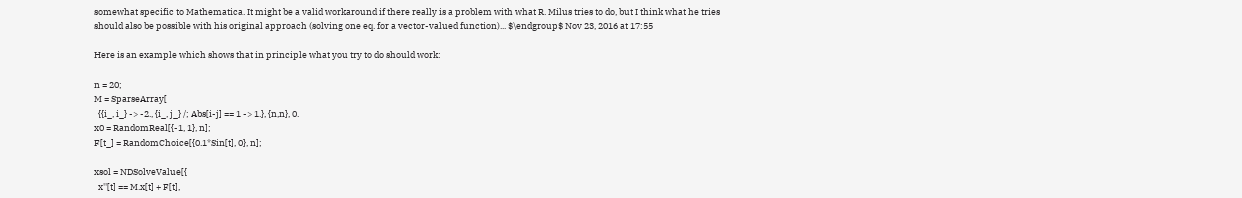somewhat specific to Mathematica. It might be a valid workaround if there really is a problem with what R. Milus tries to do, but I think what he tries should also be possible with his original approach (solving one eq. for a vector-valued function)... $\endgroup$ Nov 23, 2016 at 17:55

Here is an example which shows that in principle what you try to do should work:

n = 20;
M = SparseArray[
  {{i_, i_} -> -2., {i_, j_} /; Abs[i-j] == 1 -> 1.}, {n,n}, 0.
x0 = RandomReal[{-1, 1}, n];
F[t_] = RandomChoice[{0.1*Sin[t], 0}, n];

xsol = NDSolveValue[{
  x''[t] == M.x[t] + F[t],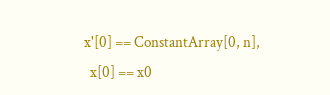x'[0] == ConstantArray[0, n],
  x[0] == x0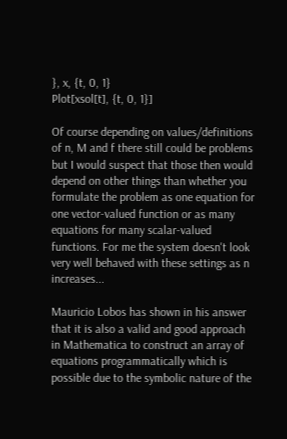}, x, {t, 0, 1}
Plot[xsol[t], {t, 0, 1}]

Of course depending on values/definitions of n, M and f there still could be problems but I would suspect that those then would depend on other things than whether you formulate the problem as one equation for one vector-valued function or as many equations for many scalar-valued functions. For me the system doesn't look very well behaved with these settings as n increases...

Mauricio Lobos has shown in his answer that it is also a valid and good approach in Mathematica to construct an array of equations programmatically which is possible due to the symbolic nature of the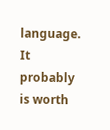language. It probably is worth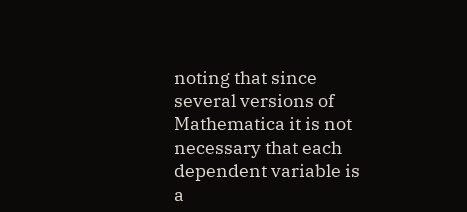noting that since several versions of Mathematica it is not necessary that each dependent variable is a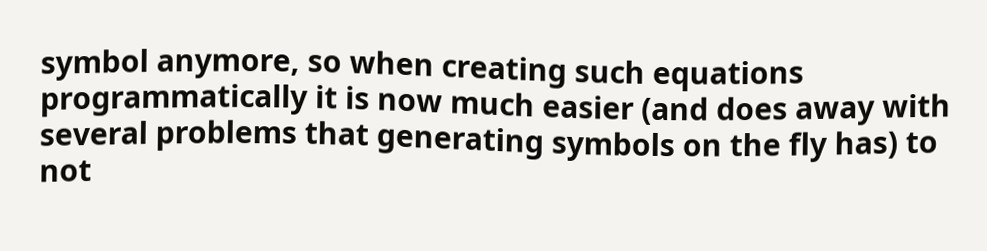symbol anymore, so when creating such equations programmatically it is now much easier (and does away with several problems that generating symbols on the fly has) to not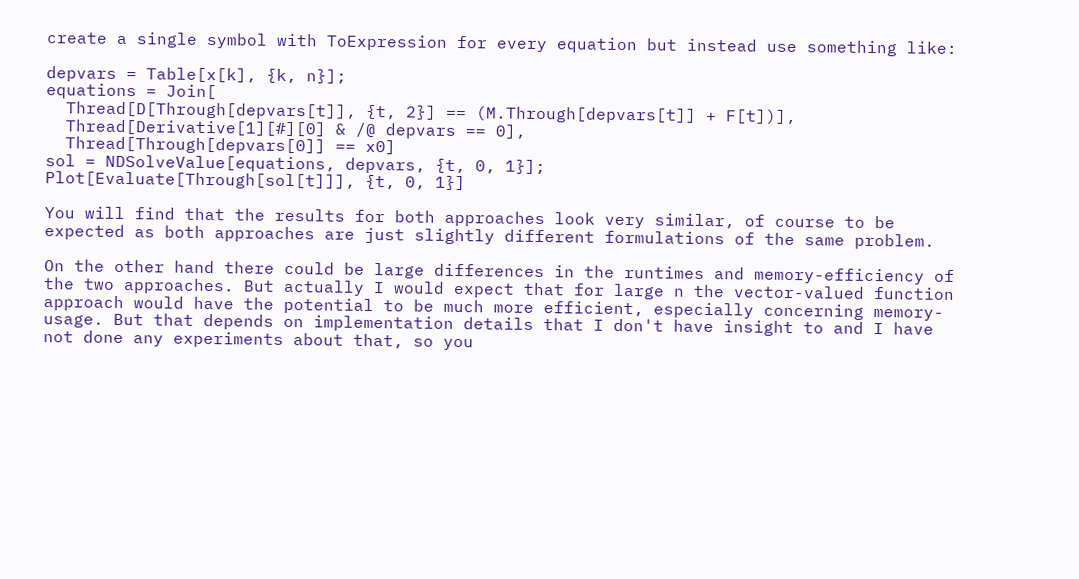create a single symbol with ToExpression for every equation but instead use something like:

depvars = Table[x[k], {k, n}];
equations = Join[
  Thread[D[Through[depvars[t]], {t, 2}] == (M.Through[depvars[t]] + F[t])],
  Thread[Derivative[1][#][0] & /@ depvars == 0],
  Thread[Through[depvars[0]] == x0]
sol = NDSolveValue[equations, depvars, {t, 0, 1}];
Plot[Evaluate[Through[sol[t]]], {t, 0, 1}]

You will find that the results for both approaches look very similar, of course to be expected as both approaches are just slightly different formulations of the same problem.

On the other hand there could be large differences in the runtimes and memory-efficiency of the two approaches. But actually I would expect that for large n the vector-valued function approach would have the potential to be much more efficient, especially concerning memory-usage. But that depends on implementation details that I don't have insight to and I have not done any experiments about that, so you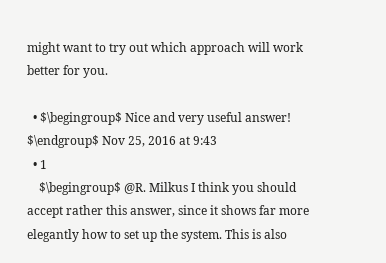might want to try out which approach will work better for you.

  • $\begingroup$ Nice and very useful answer! $\endgroup$ Nov 25, 2016 at 9:43
  • 1
    $\begingroup$ @R. Milkus I think you should accept rather this answer, since it shows far more elegantly how to set up the system. This is also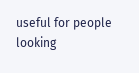useful for people looking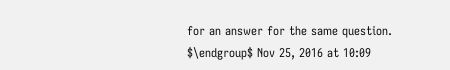for an answer for the same question. $\endgroup$ Nov 25, 2016 at 10:09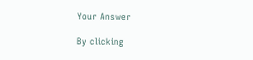Your Answer

By clicking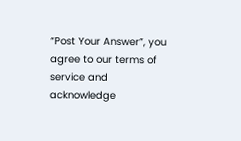“Post Your Answer”, you agree to our terms of service and acknowledge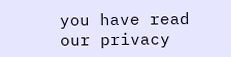you have read our privacy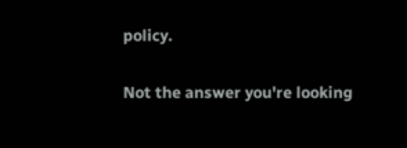policy.

Not the answer you're looking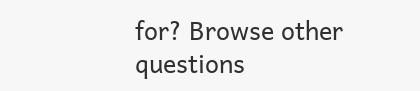for? Browse other questions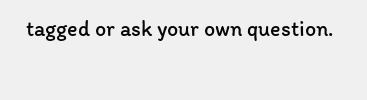tagged or ask your own question.